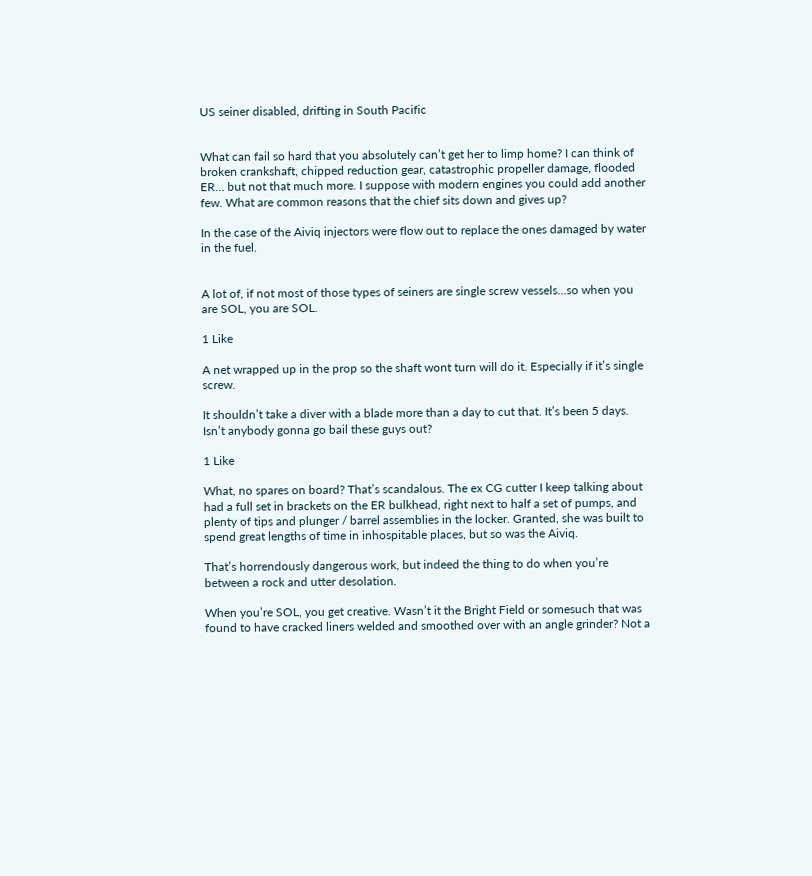US seiner disabled, drifting in South Pacific


What can fail so hard that you absolutely can’t get her to limp home? I can think of broken crankshaft, chipped reduction gear, catastrophic propeller damage, flooded ER… but not that much more. I suppose with modern engines you could add another few. What are common reasons that the chief sits down and gives up?

In the case of the Aiviq injectors were flow out to replace the ones damaged by water in the fuel.


A lot of, if not most of those types of seiners are single screw vessels…so when you are SOL, you are SOL.

1 Like

A net wrapped up in the prop so the shaft wont turn will do it. Especially if it’s single screw.

It shouldn’t take a diver with a blade more than a day to cut that. It’s been 5 days. Isn’t anybody gonna go bail these guys out?

1 Like

What, no spares on board? That’s scandalous. The ex CG cutter I keep talking about had a full set in brackets on the ER bulkhead, right next to half a set of pumps, and plenty of tips and plunger / barrel assemblies in the locker. Granted, she was built to spend great lengths of time in inhospitable places, but so was the Aiviq.

That’s horrendously dangerous work, but indeed the thing to do when you’re between a rock and utter desolation.

When you’re SOL, you get creative. Wasn’t it the Bright Field or somesuch that was found to have cracked liners welded and smoothed over with an angle grinder? Not a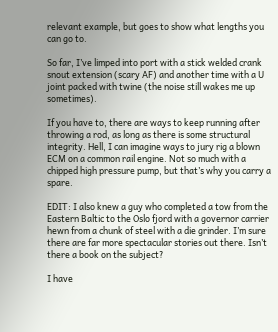relevant example, but goes to show what lengths you can go to.

So far, I’ve limped into port with a stick welded crank snout extension (scary AF) and another time with a U joint packed with twine (the noise still wakes me up sometimes).

If you have to, there are ways to keep running after throwing a rod, as long as there is some structural integrity. Hell, I can imagine ways to jury rig a blown ECM on a common rail engine. Not so much with a chipped high pressure pump, but that’s why you carry a spare.

EDIT: I also knew a guy who completed a tow from the Eastern Baltic to the Oslo fjord with a governor carrier hewn from a chunk of steel with a die grinder. I’m sure there are far more spectacular stories out there. Isn’t there a book on the subject?

I have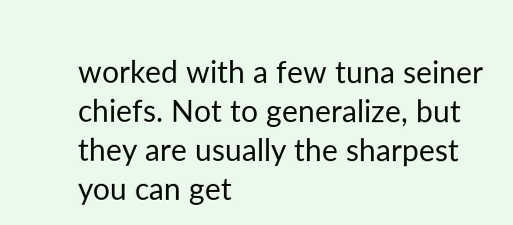worked with a few tuna seiner chiefs. Not to generalize, but they are usually the sharpest you can get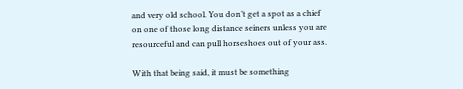and very old school. You don’t get a spot as a chief on one of those long distance seiners unless you are resourceful and can pull horseshoes out of your ass.

With that being said, it must be something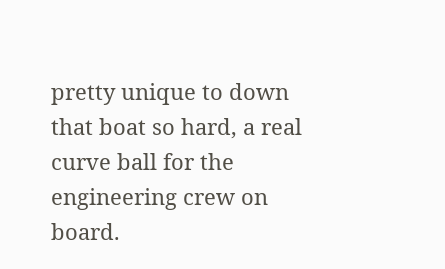pretty unique to down that boat so hard, a real curve ball for the engineering crew on board.